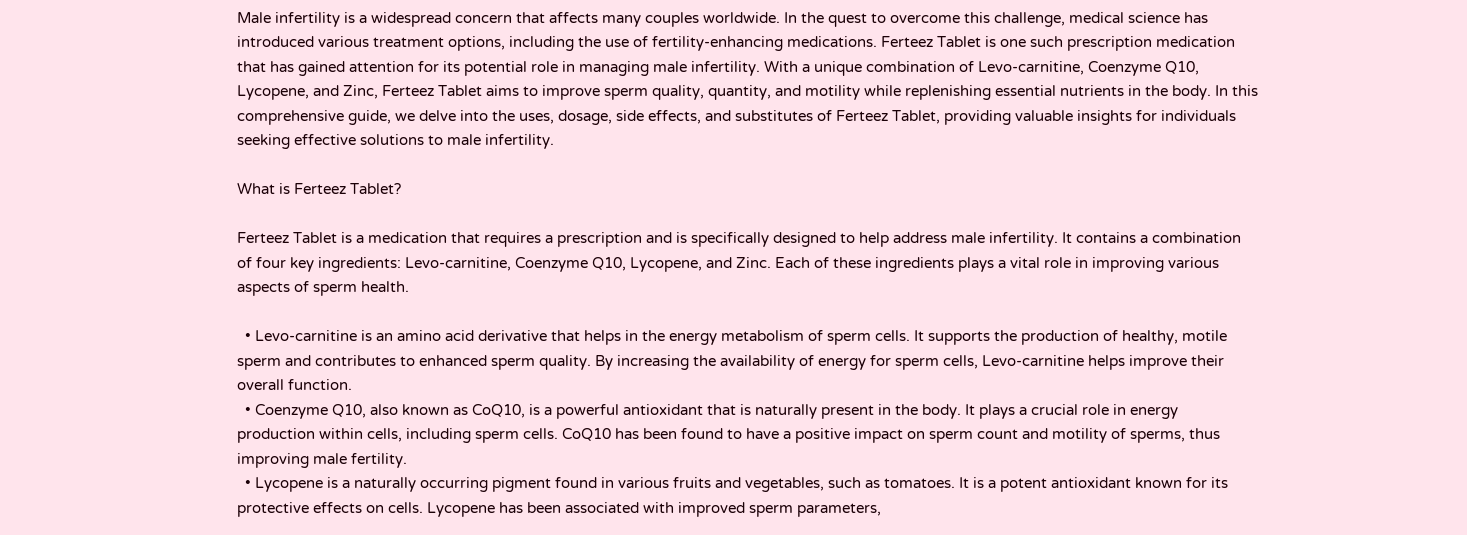Male infertility is a widespread concern that affects many couples worldwide. In the quest to overcome this challenge, medical science has introduced various treatment options, including the use of fertility-enhancing medications. Ferteez Tablet is one such prescription medication that has gained attention for its potential role in managing male infertility. With a unique combination of Levo-carnitine, Coenzyme Q10, Lycopene, and Zinc, Ferteez Tablet aims to improve sperm quality, quantity, and motility while replenishing essential nutrients in the body. In this comprehensive guide, we delve into the uses, dosage, side effects, and substitutes of Ferteez Tablet, providing valuable insights for individuals seeking effective solutions to male infertility.

What is Ferteez Tablet?

Ferteez Tablet is a medication that requires a prescription and is specifically designed to help address male infertility. It contains a combination of four key ingredients: Levo-carnitine, Coenzyme Q10, Lycopene, and Zinc. Each of these ingredients plays a vital role in improving various aspects of sperm health.

  • Levo-carnitine is an amino acid derivative that helps in the energy metabolism of sperm cells. It supports the production of healthy, motile sperm and contributes to enhanced sperm quality. By increasing the availability of energy for sperm cells, Levo-carnitine helps improve their overall function.
  • Coenzyme Q10, also known as CoQ10, is a powerful antioxidant that is naturally present in the body. It plays a crucial role in energy production within cells, including sperm cells. CoQ10 has been found to have a positive impact on sperm count and motility of sperms, thus improving male fertility.
  • Lycopene is a naturally occurring pigment found in various fruits and vegetables, such as tomatoes. It is a potent antioxidant known for its protective effects on cells. Lycopene has been associated with improved sperm parameters,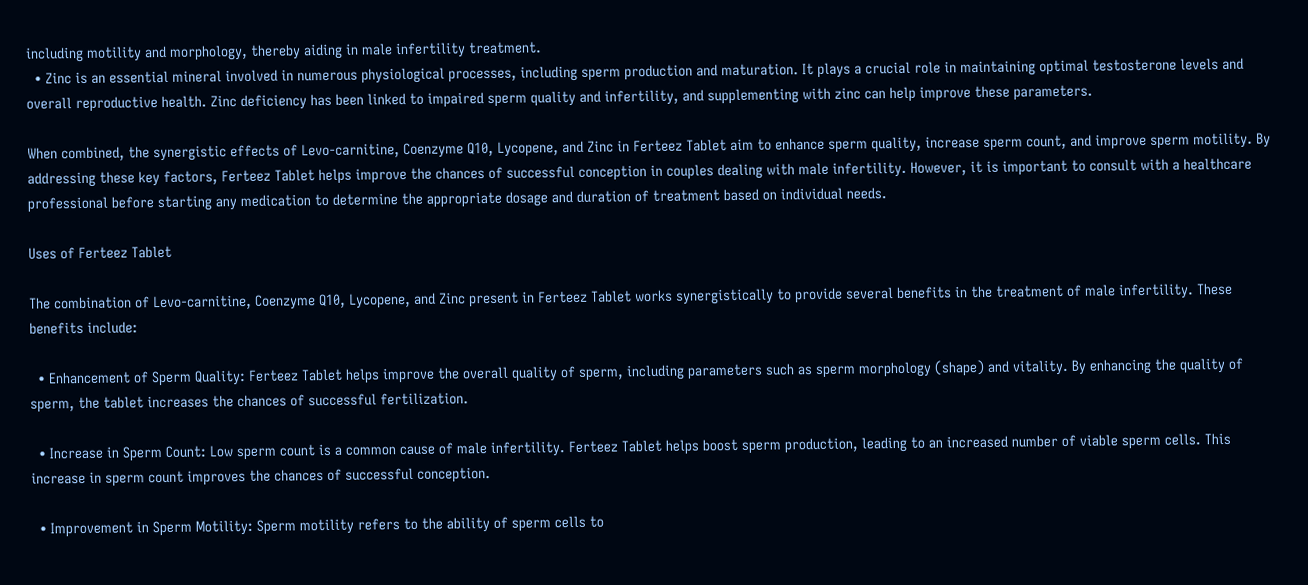including motility and morphology, thereby aiding in male infertility treatment.
  • Zinc is an essential mineral involved in numerous physiological processes, including sperm production and maturation. It plays a crucial role in maintaining optimal testosterone levels and overall reproductive health. Zinc deficiency has been linked to impaired sperm quality and infertility, and supplementing with zinc can help improve these parameters.

When combined, the synergistic effects of Levo-carnitine, Coenzyme Q10, Lycopene, and Zinc in Ferteez Tablet aim to enhance sperm quality, increase sperm count, and improve sperm motility. By addressing these key factors, Ferteez Tablet helps improve the chances of successful conception in couples dealing with male infertility. However, it is important to consult with a healthcare professional before starting any medication to determine the appropriate dosage and duration of treatment based on individual needs.

Uses of Ferteez Tablet

The combination of Levo-carnitine, Coenzyme Q10, Lycopene, and Zinc present in Ferteez Tablet works synergistically to provide several benefits in the treatment of male infertility. These benefits include:

  • Enhancement of Sperm Quality: Ferteez Tablet helps improve the overall quality of sperm, including parameters such as sperm morphology (shape) and vitality. By enhancing the quality of sperm, the tablet increases the chances of successful fertilization.

  • Increase in Sperm Count: Low sperm count is a common cause of male infertility. Ferteez Tablet helps boost sperm production, leading to an increased number of viable sperm cells. This increase in sperm count improves the chances of successful conception.

  • Improvement in Sperm Motility: Sperm motility refers to the ability of sperm cells to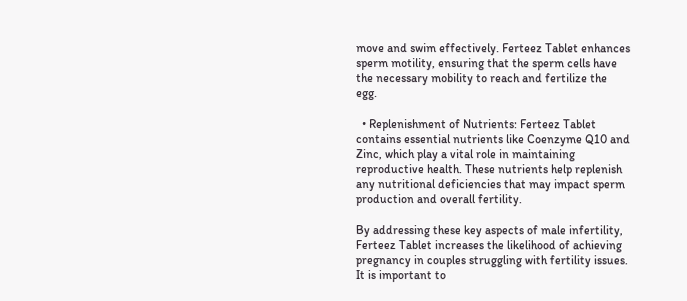move and swim effectively. Ferteez Tablet enhances sperm motility, ensuring that the sperm cells have the necessary mobility to reach and fertilize the egg.

  • Replenishment of Nutrients: Ferteez Tablet contains essential nutrients like Coenzyme Q10 and Zinc, which play a vital role in maintaining reproductive health. These nutrients help replenish any nutritional deficiencies that may impact sperm production and overall fertility.

By addressing these key aspects of male infertility, Ferteez Tablet increases the likelihood of achieving pregnancy in couples struggling with fertility issues. It is important to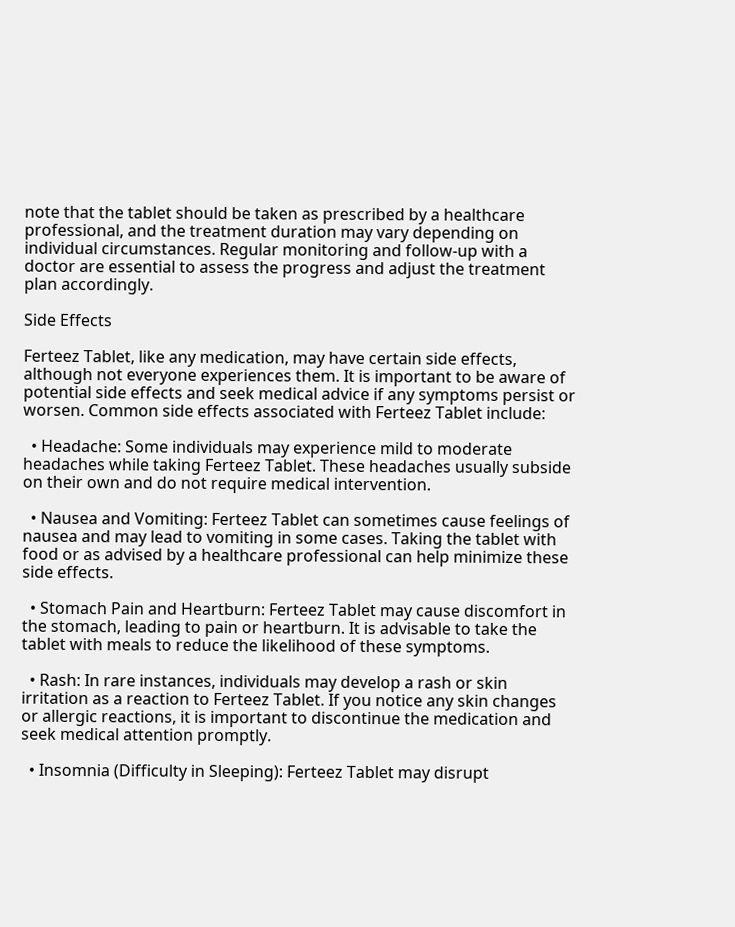note that the tablet should be taken as prescribed by a healthcare professional, and the treatment duration may vary depending on individual circumstances. Regular monitoring and follow-up with a doctor are essential to assess the progress and adjust the treatment plan accordingly.

Side Effects

Ferteez Tablet, like any medication, may have certain side effects, although not everyone experiences them. It is important to be aware of potential side effects and seek medical advice if any symptoms persist or worsen. Common side effects associated with Ferteez Tablet include:

  • Headache: Some individuals may experience mild to moderate headaches while taking Ferteez Tablet. These headaches usually subside on their own and do not require medical intervention.

  • Nausea and Vomiting: Ferteez Tablet can sometimes cause feelings of nausea and may lead to vomiting in some cases. Taking the tablet with food or as advised by a healthcare professional can help minimize these side effects.

  • Stomach Pain and Heartburn: Ferteez Tablet may cause discomfort in the stomach, leading to pain or heartburn. It is advisable to take the tablet with meals to reduce the likelihood of these symptoms.

  • Rash: In rare instances, individuals may develop a rash or skin irritation as a reaction to Ferteez Tablet. If you notice any skin changes or allergic reactions, it is important to discontinue the medication and seek medical attention promptly.

  • Insomnia (Difficulty in Sleeping): Ferteez Tablet may disrupt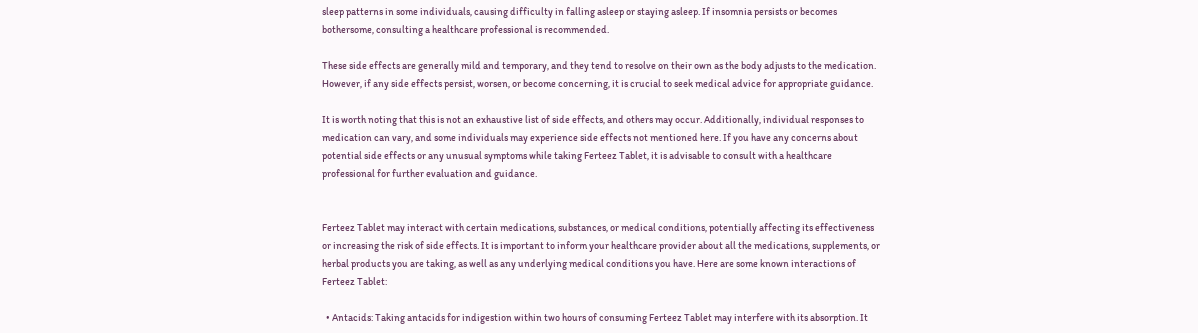sleep patterns in some individuals, causing difficulty in falling asleep or staying asleep. If insomnia persists or becomes bothersome, consulting a healthcare professional is recommended.

These side effects are generally mild and temporary, and they tend to resolve on their own as the body adjusts to the medication. However, if any side effects persist, worsen, or become concerning, it is crucial to seek medical advice for appropriate guidance.

It is worth noting that this is not an exhaustive list of side effects, and others may occur. Additionally, individual responses to medication can vary, and some individuals may experience side effects not mentioned here. If you have any concerns about potential side effects or any unusual symptoms while taking Ferteez Tablet, it is advisable to consult with a healthcare professional for further evaluation and guidance.


Ferteez Tablet may interact with certain medications, substances, or medical conditions, potentially affecting its effectiveness or increasing the risk of side effects. It is important to inform your healthcare provider about all the medications, supplements, or herbal products you are taking, as well as any underlying medical conditions you have. Here are some known interactions of Ferteez Tablet:

  • Antacids: Taking antacids for indigestion within two hours of consuming Ferteez Tablet may interfere with its absorption. It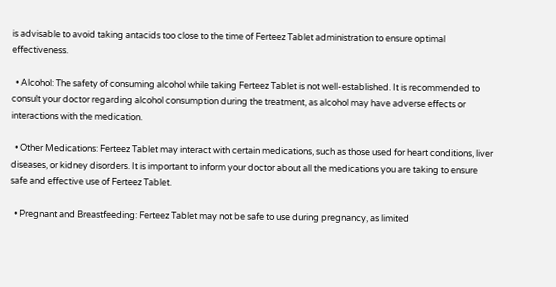is advisable to avoid taking antacids too close to the time of Ferteez Tablet administration to ensure optimal effectiveness.

  • Alcohol: The safety of consuming alcohol while taking Ferteez Tablet is not well-established. It is recommended to consult your doctor regarding alcohol consumption during the treatment, as alcohol may have adverse effects or interactions with the medication.

  • Other Medications: Ferteez Tablet may interact with certain medications, such as those used for heart conditions, liver diseases, or kidney disorders. It is important to inform your doctor about all the medications you are taking to ensure safe and effective use of Ferteez Tablet.

  • Pregnant and Breastfeeding: Ferteez Tablet may not be safe to use during pregnancy, as limited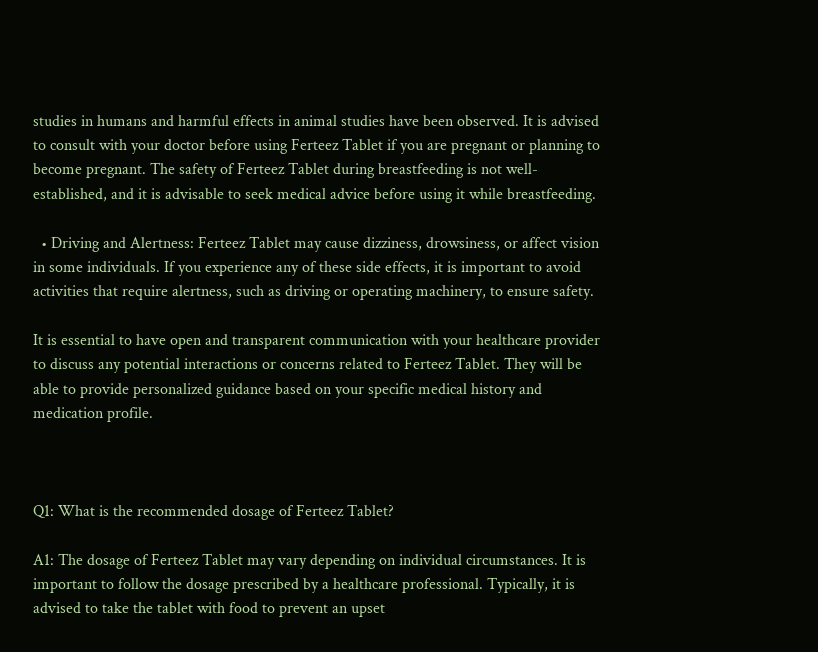studies in humans and harmful effects in animal studies have been observed. It is advised to consult with your doctor before using Ferteez Tablet if you are pregnant or planning to become pregnant. The safety of Ferteez Tablet during breastfeeding is not well-established, and it is advisable to seek medical advice before using it while breastfeeding.

  • Driving and Alertness: Ferteez Tablet may cause dizziness, drowsiness, or affect vision in some individuals. If you experience any of these side effects, it is important to avoid activities that require alertness, such as driving or operating machinery, to ensure safety.

It is essential to have open and transparent communication with your healthcare provider to discuss any potential interactions or concerns related to Ferteez Tablet. They will be able to provide personalized guidance based on your specific medical history and medication profile.



Q1: What is the recommended dosage of Ferteez Tablet?

A1: The dosage of Ferteez Tablet may vary depending on individual circumstances. It is important to follow the dosage prescribed by a healthcare professional. Typically, it is advised to take the tablet with food to prevent an upset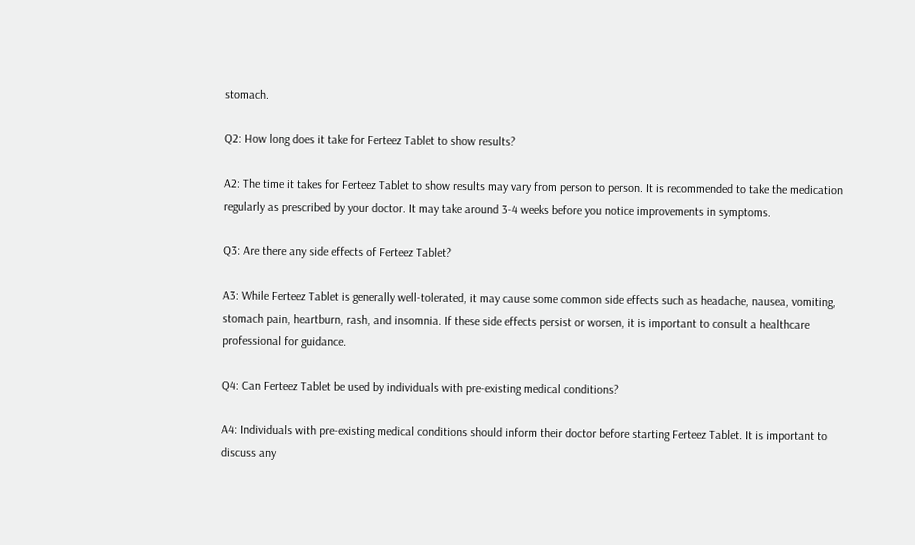stomach.

Q2: How long does it take for Ferteez Tablet to show results?

A2: The time it takes for Ferteez Tablet to show results may vary from person to person. It is recommended to take the medication regularly as prescribed by your doctor. It may take around 3-4 weeks before you notice improvements in symptoms.

Q3: Are there any side effects of Ferteez Tablet?

A3: While Ferteez Tablet is generally well-tolerated, it may cause some common side effects such as headache, nausea, vomiting, stomach pain, heartburn, rash, and insomnia. If these side effects persist or worsen, it is important to consult a healthcare professional for guidance.

Q4: Can Ferteez Tablet be used by individuals with pre-existing medical conditions?

A4: Individuals with pre-existing medical conditions should inform their doctor before starting Ferteez Tablet. It is important to discuss any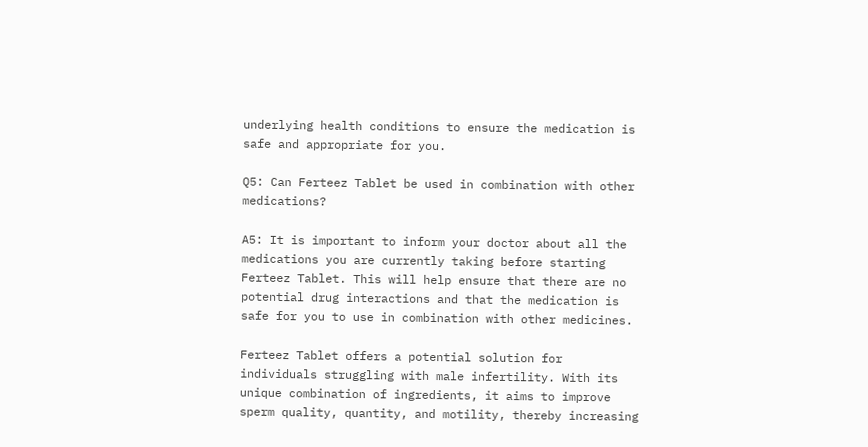underlying health conditions to ensure the medication is safe and appropriate for you.

Q5: Can Ferteez Tablet be used in combination with other medications?

A5: It is important to inform your doctor about all the medications you are currently taking before starting Ferteez Tablet. This will help ensure that there are no potential drug interactions and that the medication is safe for you to use in combination with other medicines.

Ferteez Tablet offers a potential solution for individuals struggling with male infertility. With its unique combination of ingredients, it aims to improve sperm quality, quantity, and motility, thereby increasing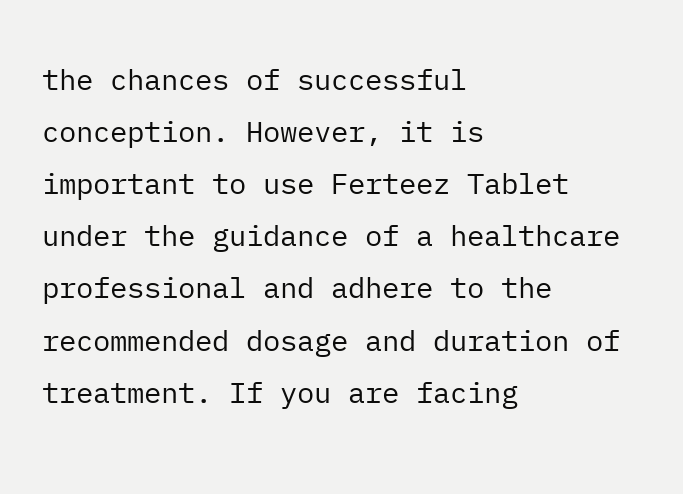the chances of successful conception. However, it is important to use Ferteez Tablet under the guidance of a healthcare professional and adhere to the recommended dosage and duration of treatment. If you are facing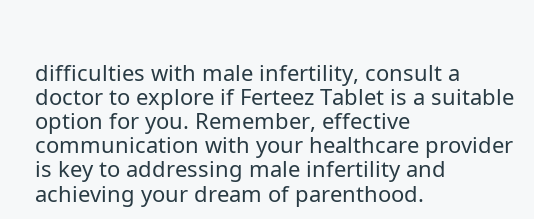difficulties with male infertility, consult a doctor to explore if Ferteez Tablet is a suitable option for you. Remember, effective communication with your healthcare provider is key to addressing male infertility and achieving your dream of parenthood.